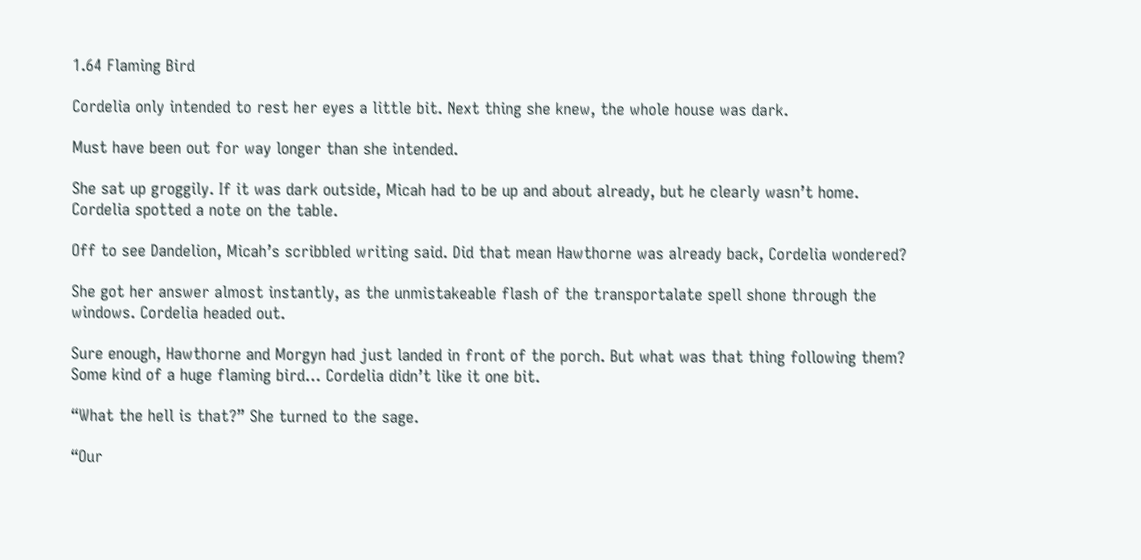1.64 Flaming Bird

Cordelia only intended to rest her eyes a little bit. Next thing she knew, the whole house was dark.

Must have been out for way longer than she intended.

She sat up groggily. If it was dark outside, Micah had to be up and about already, but he clearly wasn’t home. Cordelia spotted a note on the table.

Off to see Dandelion, Micah’s scribbled writing said. Did that mean Hawthorne was already back, Cordelia wondered?

She got her answer almost instantly, as the unmistakeable flash of the transportalate spell shone through the windows. Cordelia headed out.

Sure enough, Hawthorne and Morgyn had just landed in front of the porch. But what was that thing following them? Some kind of a huge flaming bird… Cordelia didn’t like it one bit.

“What the hell is that?” She turned to the sage.

“Our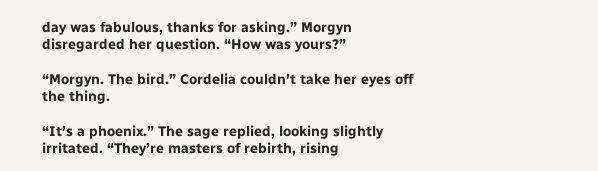day was fabulous, thanks for asking.” Morgyn disregarded her question. “How was yours?”

“Morgyn. The bird.” Cordelia couldn’t take her eyes off the thing.

“It’s a phoenix.” The sage replied, looking slightly irritated. “They’re masters of rebirth, rising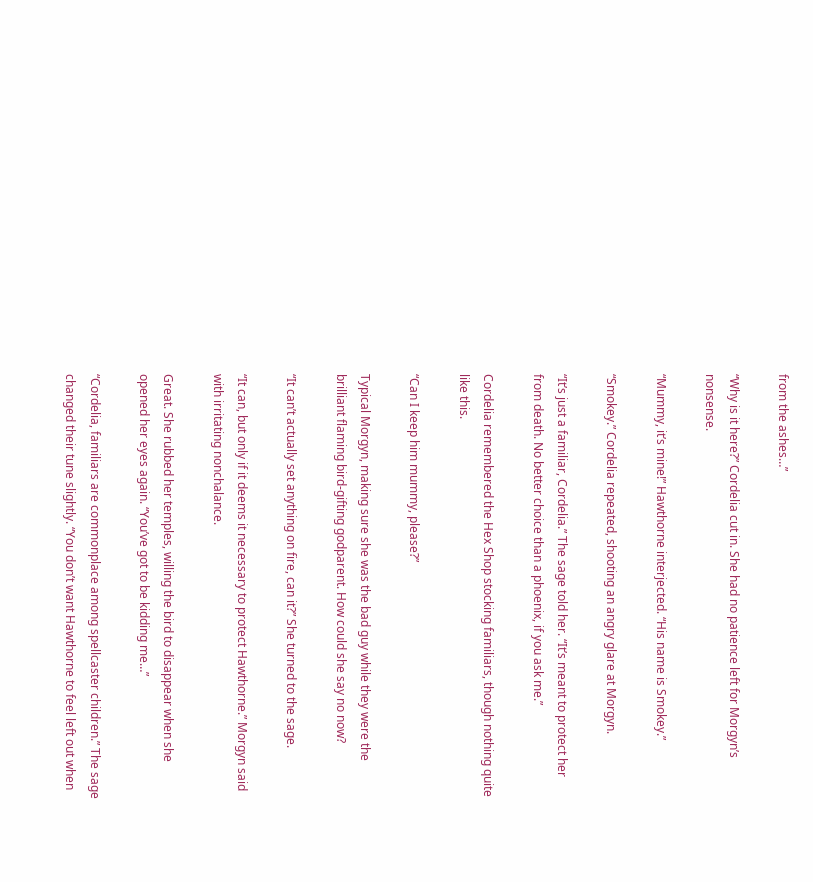from the ashes…”

“Why is it here?” Cordelia cut in. She had no patience left for Morgyn’s nonsense.

“Mummy, it’s mine!” Hawthorne interjected. “His name is Smokey.”

“Smokey.” Cordelia repeated, shooting an angry glare at Morgyn.

“It’s just a familiar, Cordelia.” The sage told her. “It’s meant to protect her from death. No better choice than a phoenix, if you ask me.”

Cordelia remembered the Hex Shop stocking familiars, though nothing quite like this.

“Can I keep him mummy, please?”

Typical Morgyn, making sure she was the bad guy while they were the brilliant flaming bird-gifting godparent. How could she say no now?

“It can’t actually set anything on fire, can it?” She turned to the sage.

“It can, but only if it deems it necessary to protect Hawthorne.” Morgyn said with irritating nonchalance.

Great. She rubbed her temples, willing the bird to disappear when she opened her eyes again. “You’ve got to be kidding me…”

“Cordelia, familiars are commonplace among spellcaster children.” The sage changed their tune slightly. “You don’t want Hawthorne to feel left out when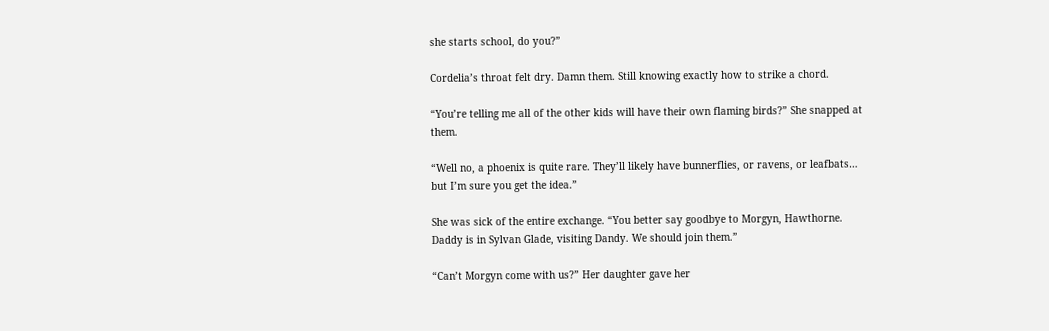she starts school, do you?”

Cordelia’s throat felt dry. Damn them. Still knowing exactly how to strike a chord.

“You’re telling me all of the other kids will have their own flaming birds?” She snapped at them.

“Well no, a phoenix is quite rare. They’ll likely have bunnerflies, or ravens, or leafbats… but I’m sure you get the idea.”

She was sick of the entire exchange. “You better say goodbye to Morgyn, Hawthorne. Daddy is in Sylvan Glade, visiting Dandy. We should join them.”

“Can’t Morgyn come with us?” Her daughter gave her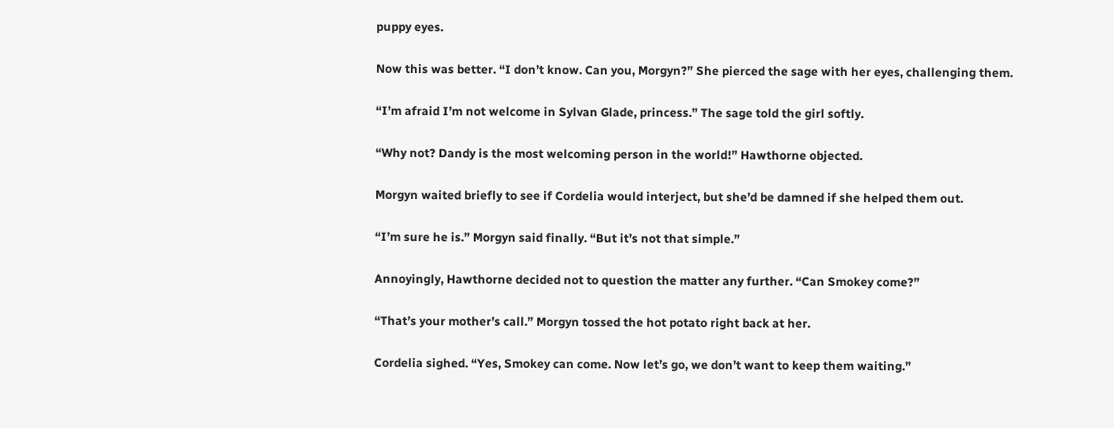puppy eyes.

Now this was better. “I don’t know. Can you, Morgyn?” She pierced the sage with her eyes, challenging them.

“I’m afraid I’m not welcome in Sylvan Glade, princess.” The sage told the girl softly.

“Why not? Dandy is the most welcoming person in the world!” Hawthorne objected.

Morgyn waited briefly to see if Cordelia would interject, but she’d be damned if she helped them out.

“I’m sure he is.” Morgyn said finally. “But it’s not that simple.”

Annoyingly, Hawthorne decided not to question the matter any further. “Can Smokey come?”

“That’s your mother’s call.” Morgyn tossed the hot potato right back at her.

Cordelia sighed. “Yes, Smokey can come. Now let’s go, we don’t want to keep them waiting.”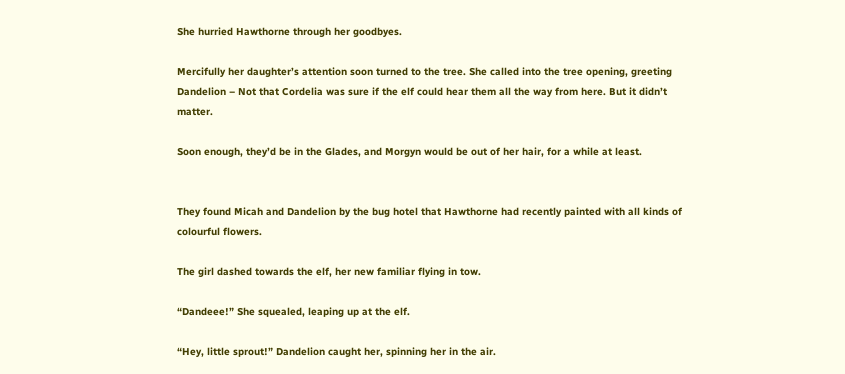She hurried Hawthorne through her goodbyes.

Mercifully her daughter’s attention soon turned to the tree. She called into the tree opening, greeting Dandelion – Not that Cordelia was sure if the elf could hear them all the way from here. But it didn’t matter.

Soon enough, they’d be in the Glades, and Morgyn would be out of her hair, for a while at least.


They found Micah and Dandelion by the bug hotel that Hawthorne had recently painted with all kinds of colourful flowers.

The girl dashed towards the elf, her new familiar flying in tow.

“Dandeee!” She squealed, leaping up at the elf.

“Hey, little sprout!” Dandelion caught her, spinning her in the air.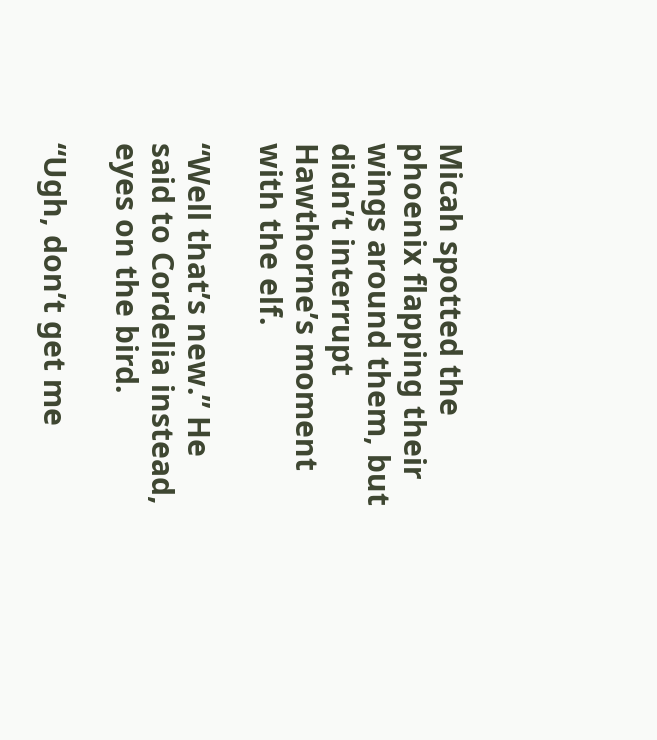Micah spotted the phoenix flapping their wings around them, but didn’t interrupt Hawthorne’s moment with the elf.

“Well that’s new.” He said to Cordelia instead, eyes on the bird.

“Ugh, don’t get me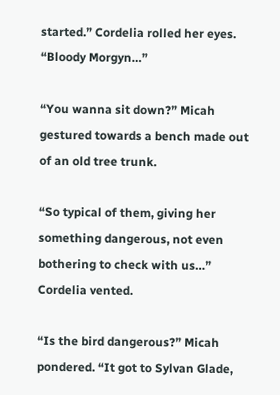started.” Cordelia rolled her eyes. “Bloody Morgyn…”

“You wanna sit down?” Micah gestured towards a bench made out of an old tree trunk.

“So typical of them, giving her something dangerous, not even bothering to check with us…” Cordelia vented.

“Is the bird dangerous?” Micah pondered. “It got to Sylvan Glade,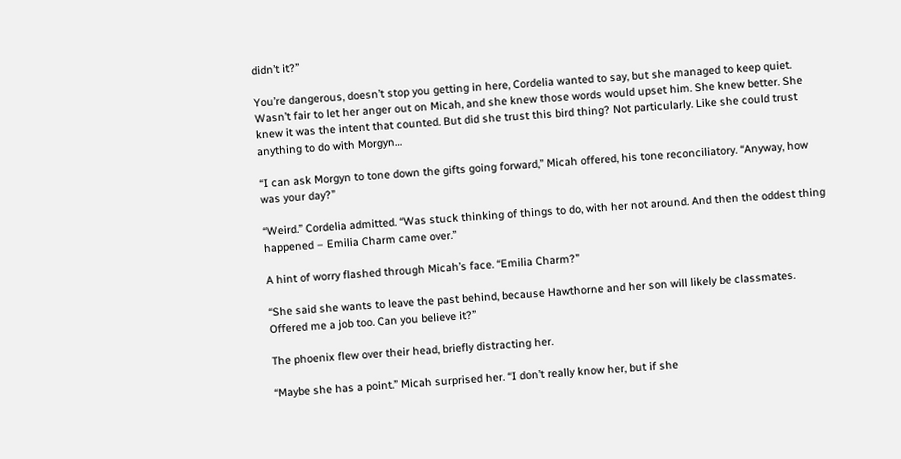didn’t it?”

You’re dangerous, doesn’t stop you getting in here, Cordelia wanted to say, but she managed to keep quiet. Wasn’t fair to let her anger out on Micah, and she knew those words would upset him. She knew better. She knew it was the intent that counted. But did she trust this bird thing? Not particularly. Like she could trust anything to do with Morgyn…

“I can ask Morgyn to tone down the gifts going forward,” Micah offered, his tone reconciliatory. “Anyway, how was your day?”

“Weird.” Cordelia admitted. “Was stuck thinking of things to do, with her not around. And then the oddest thing happened – Emilia Charm came over.”

A hint of worry flashed through Micah’s face. “Emilia Charm?”

“She said she wants to leave the past behind, because Hawthorne and her son will likely be classmates. Offered me a job too. Can you believe it?”

The phoenix flew over their head, briefly distracting her.

“Maybe she has a point.” Micah surprised her. “I don’t really know her, but if she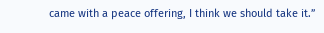came with a peace offering, I think we should take it.”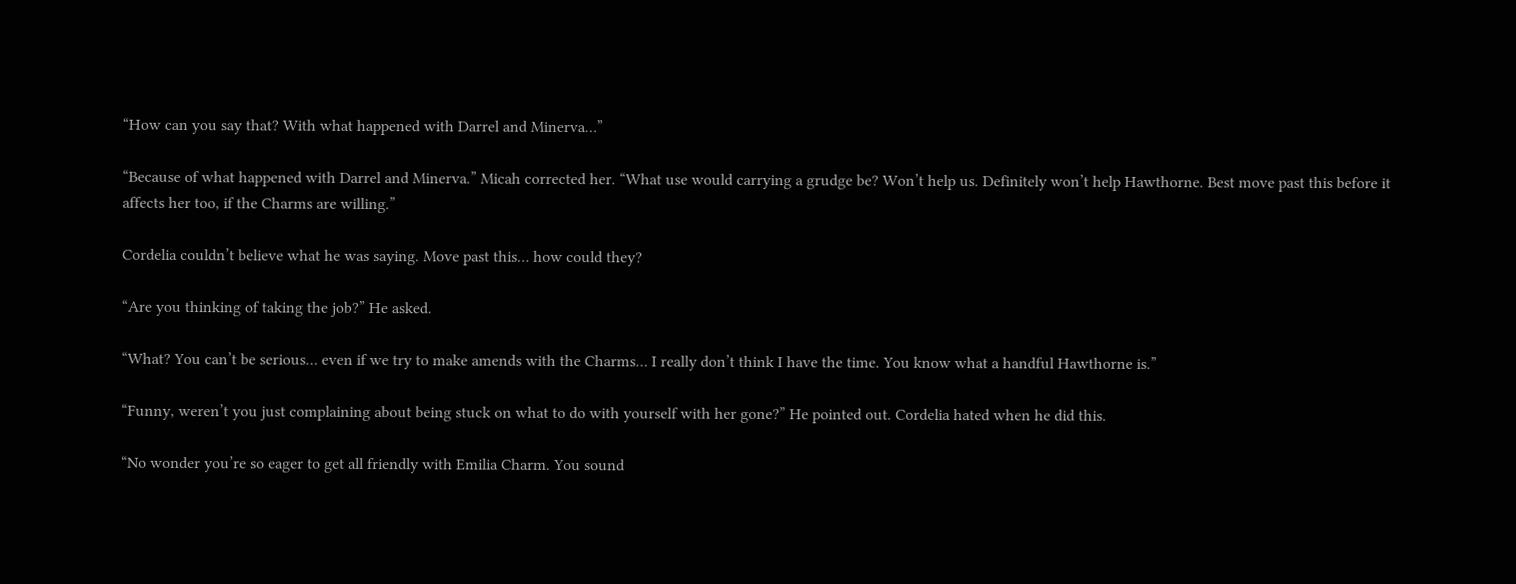“How can you say that? With what happened with Darrel and Minerva…”

“Because of what happened with Darrel and Minerva.” Micah corrected her. “What use would carrying a grudge be? Won’t help us. Definitely won’t help Hawthorne. Best move past this before it affects her too, if the Charms are willing.”

Cordelia couldn’t believe what he was saying. Move past this… how could they?

“Are you thinking of taking the job?” He asked.

“What? You can’t be serious… even if we try to make amends with the Charms… I really don’t think I have the time. You know what a handful Hawthorne is.”

“Funny, weren’t you just complaining about being stuck on what to do with yourself with her gone?” He pointed out. Cordelia hated when he did this.

“No wonder you’re so eager to get all friendly with Emilia Charm. You sound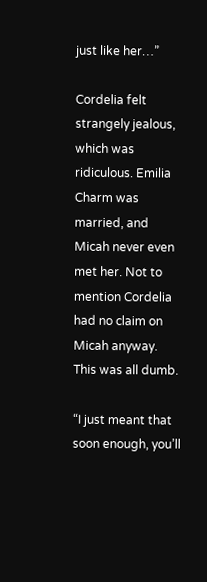just like her…”

Cordelia felt strangely jealous, which was ridiculous. Emilia Charm was married, and Micah never even met her. Not to mention Cordelia had no claim on Micah anyway. This was all dumb.

“I just meant that soon enough, you’ll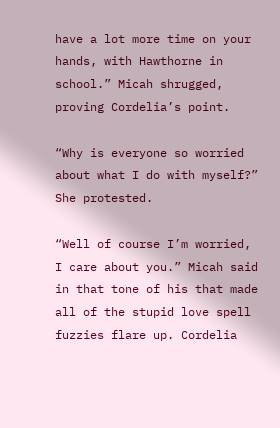have a lot more time on your hands, with Hawthorne in school.” Micah shrugged, proving Cordelia’s point.

“Why is everyone so worried about what I do with myself?” She protested.

“Well of course I’m worried, I care about you.” Micah said in that tone of his that made all of the stupid love spell fuzzies flare up. Cordelia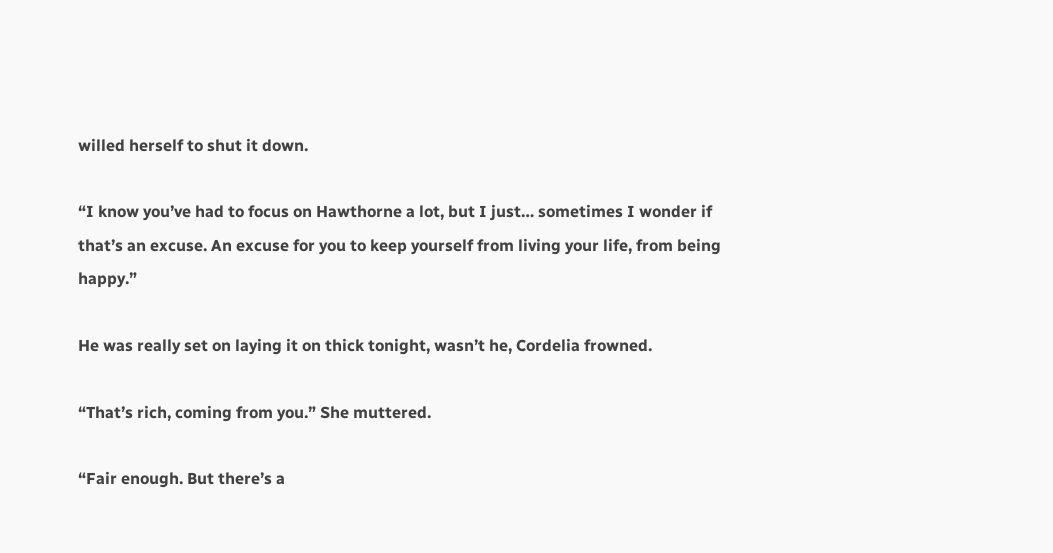willed herself to shut it down.

“I know you’ve had to focus on Hawthorne a lot, but I just… sometimes I wonder if that’s an excuse. An excuse for you to keep yourself from living your life, from being happy.”

He was really set on laying it on thick tonight, wasn’t he, Cordelia frowned.

“That’s rich, coming from you.” She muttered.

“Fair enough. But there’s a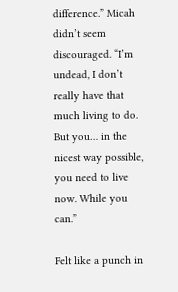difference.” Micah didn’t seem discouraged. “I’m undead, I don’t really have that much living to do. But you… in the nicest way possible, you need to live now. While you can.”

Felt like a punch in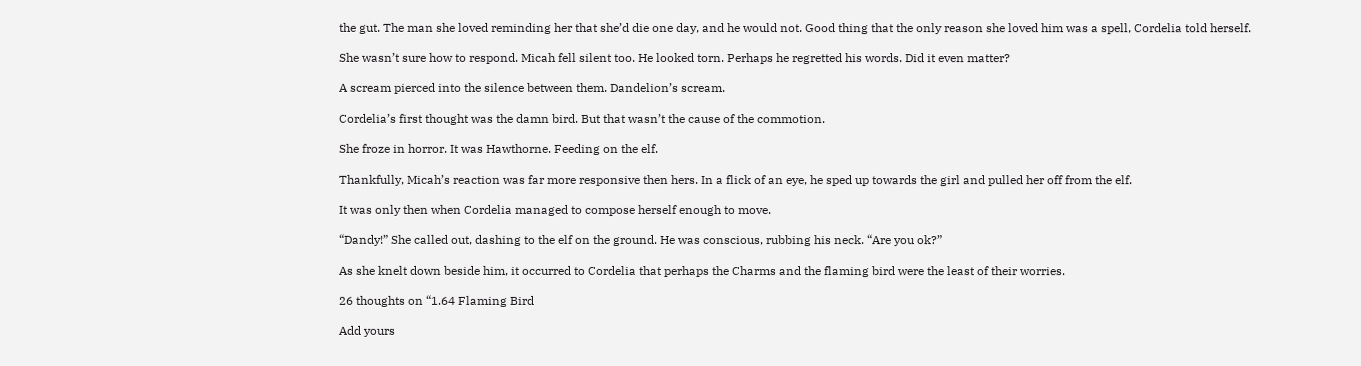the gut. The man she loved reminding her that she’d die one day, and he would not. Good thing that the only reason she loved him was a spell, Cordelia told herself.

She wasn’t sure how to respond. Micah fell silent too. He looked torn. Perhaps he regretted his words. Did it even matter?

A scream pierced into the silence between them. Dandelion’s scream.

Cordelia’s first thought was the damn bird. But that wasn’t the cause of the commotion.

She froze in horror. It was Hawthorne. Feeding on the elf.

Thankfully, Micah’s reaction was far more responsive then hers. In a flick of an eye, he sped up towards the girl and pulled her off from the elf.

It was only then when Cordelia managed to compose herself enough to move.

“Dandy!” She called out, dashing to the elf on the ground. He was conscious, rubbing his neck. “Are you ok?”

As she knelt down beside him, it occurred to Cordelia that perhaps the Charms and the flaming bird were the least of their worries.

26 thoughts on “1.64 Flaming Bird

Add yours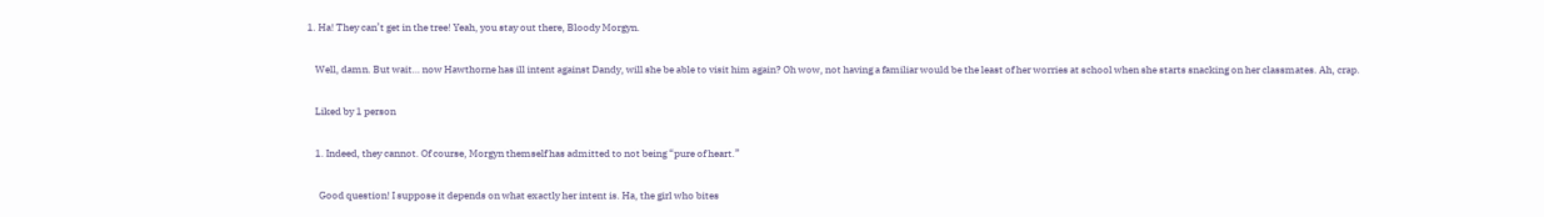1. Ha! They can’t get in the tree! Yeah, you stay out there, Bloody Morgyn.

    Well, damn. But wait… now Hawthorne has ill intent against Dandy, will she be able to visit him again? Oh wow, not having a familiar would be the least of her worries at school when she starts snacking on her classmates. Ah, crap.

    Liked by 1 person

    1. Indeed, they cannot. Of course, Morgyn themself has admitted to not being “pure of heart.”

      Good question! I suppose it depends on what exactly her intent is. Ha, the girl who bites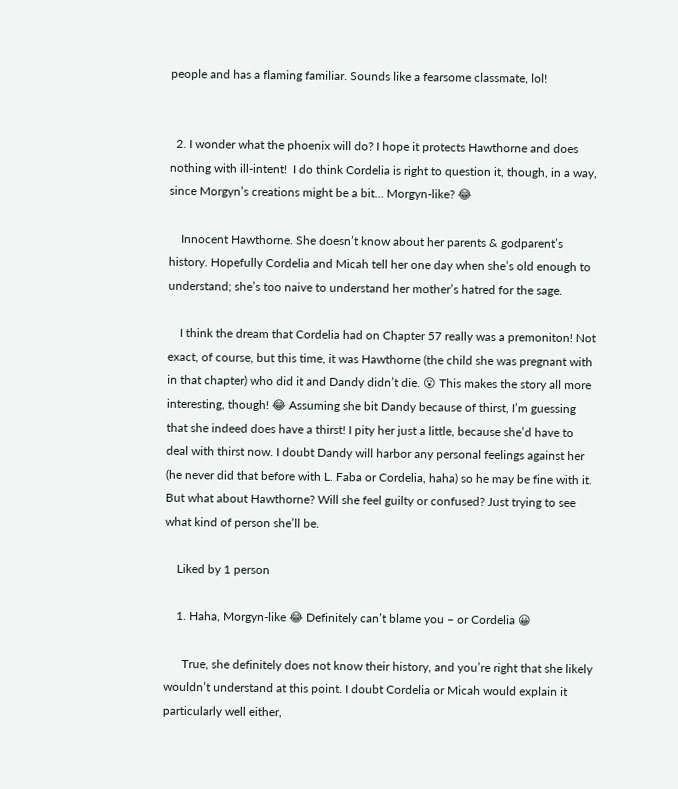people and has a flaming familiar. Sounds like a fearsome classmate, lol!


  2. I wonder what the phoenix will do? I hope it protects Hawthorne and does nothing with ill-intent!  I do think Cordelia is right to question it, though, in a way, since Morgyn’s creations might be a bit… Morgyn-like? 😂

    Innocent Hawthorne. She doesn’t know about her parents & godparent’s history. Hopefully Cordelia and Micah tell her one day when she’s old enough to understand; she’s too naive to understand her mother’s hatred for the sage.

    I think the dream that Cordelia had on Chapter 57 really was a premoniton! Not exact, of course, but this time, it was Hawthorne (the child she was pregnant with in that chapter) who did it and Dandy didn’t die. 😮 This makes the story all more interesting, though! 😂 Assuming she bit Dandy because of thirst, I’m guessing that she indeed does have a thirst! I pity her just a little, because she’d have to deal with thirst now. I doubt Dandy will harbor any personal feelings against her (he never did that before with L. Faba or Cordelia, haha) so he may be fine with it. But what about Hawthorne? Will she feel guilty or confused? Just trying to see what kind of person she’ll be.

    Liked by 1 person

    1. Haha, Morgyn-like 😂 Definitely can’t blame you – or Cordelia 😀

      True, she definitely does not know their history, and you’re right that she likely wouldn’t understand at this point. I doubt Cordelia or Micah would explain it particularly well either,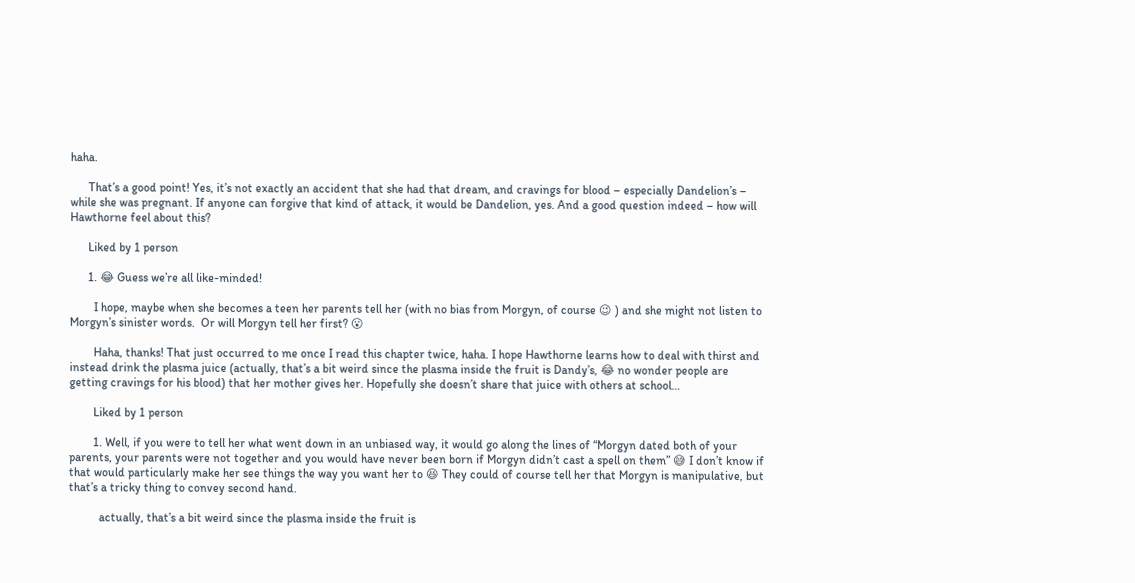haha.

      That’s a good point! Yes, it’s not exactly an accident that she had that dream, and cravings for blood – especially Dandelion’s – while she was pregnant. If anyone can forgive that kind of attack, it would be Dandelion, yes. And a good question indeed – how will Hawthorne feel about this?

      Liked by 1 person

      1. 😂 Guess we’re all like-minded!

        I hope, maybe when she becomes a teen her parents tell her (with no bias from Morgyn, of course 😉 ) and she might not listen to Morgyn’s sinister words.  Or will Morgyn tell her first? 😮

        Haha, thanks! That just occurred to me once I read this chapter twice, haha. I hope Hawthorne learns how to deal with thirst and instead drink the plasma juice (actually, that’s a bit weird since the plasma inside the fruit is Dandy’s, 😂 no wonder people are getting cravings for his blood) that her mother gives her. Hopefully she doesn’t share that juice with others at school…

        Liked by 1 person

        1. Well, if you were to tell her what went down in an unbiased way, it would go along the lines of “Morgyn dated both of your parents, your parents were not together and you would have never been born if Morgyn didn’t cast a spell on them” 😅 I don’t know if that would particularly make her see things the way you want her to 😆 They could of course tell her that Morgyn is manipulative, but that’s a tricky thing to convey second hand.

          actually, that’s a bit weird since the plasma inside the fruit is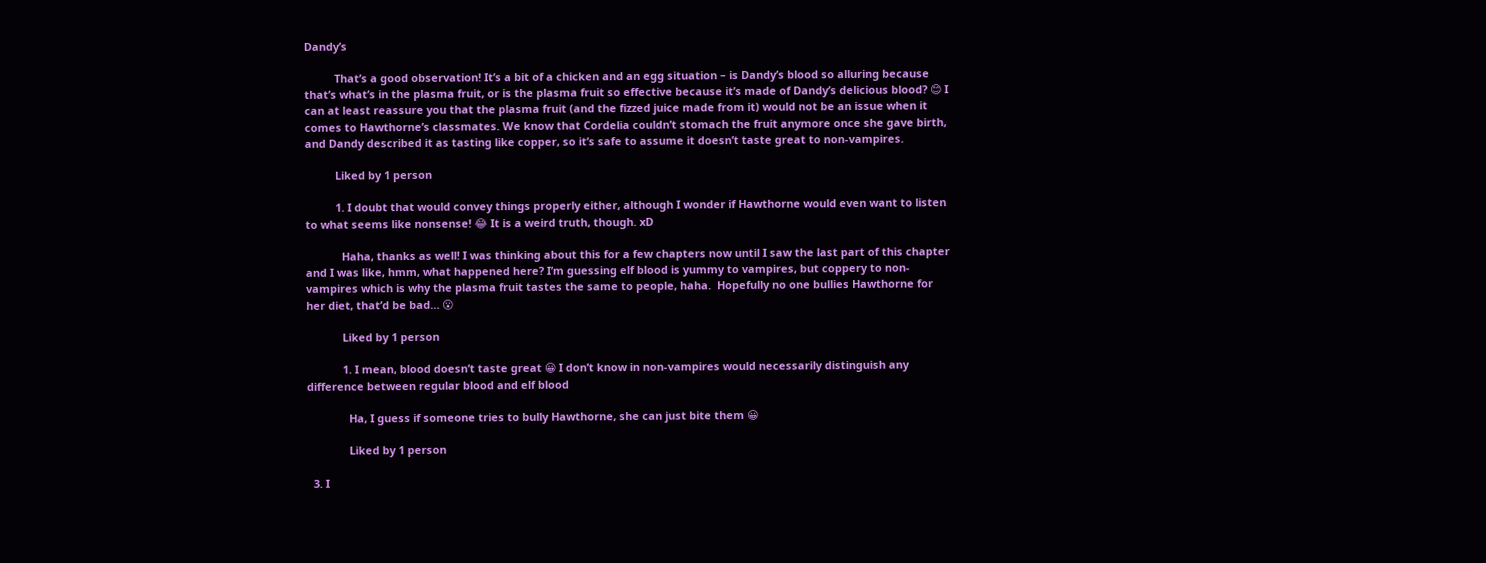Dandy’s

          That’s a good observation! It’s a bit of a chicken and an egg situation – is Dandy’s blood so alluring because that’s what’s in the plasma fruit, or is the plasma fruit so effective because it’s made of Dandy’s delicious blood? 😊 I can at least reassure you that the plasma fruit (and the fizzed juice made from it) would not be an issue when it comes to Hawthorne’s classmates. We know that Cordelia couldn’t stomach the fruit anymore once she gave birth, and Dandy described it as tasting like copper, so it’s safe to assume it doesn’t taste great to non-vampires.

          Liked by 1 person

          1. I doubt that would convey things properly either, although I wonder if Hawthorne would even want to listen to what seems like nonsense! 😂 It is a weird truth, though. xD

            Haha, thanks as well! I was thinking about this for a few chapters now until I saw the last part of this chapter and I was like, hmm, what happened here? I’m guessing elf blood is yummy to vampires, but coppery to non-vampires which is why the plasma fruit tastes the same to people, haha.  Hopefully no one bullies Hawthorne for her diet, that’d be bad… 😮

            Liked by 1 person

            1. I mean, blood doesn’t taste great 😀 I don’t know in non-vampires would necessarily distinguish any difference between regular blood and elf blood

              Ha, I guess if someone tries to bully Hawthorne, she can just bite them 😀

              Liked by 1 person

  3. I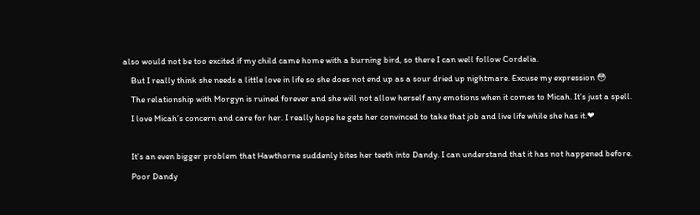also would not be too excited if my child came home with a burning bird, so there I can well follow Cordelia.
    But I really think she needs a little love in life so she does not end up as a sour dried up nightmare. Excuse my expression 😳
    The relationship with Morgyn is ruined forever and she will not allow herself any emotions when it comes to Micah. It’s just a spell.
    I love Micah’s concern and care for her. I really hope he gets her convinced to take that job and live life while she has it.❤

    It’s an even bigger problem that Hawthorne suddenly bites her teeth into Dandy. I can understand that it has not happened before.
    Poor Dandy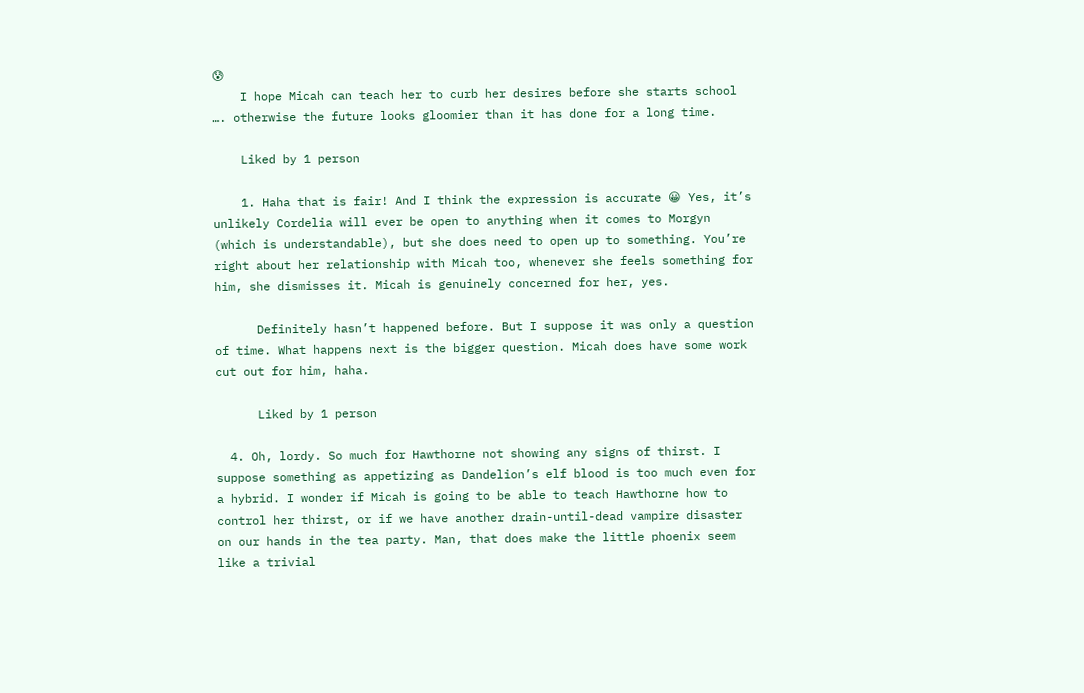😰
    I hope Micah can teach her to curb her desires before she starts school …. otherwise the future looks gloomier than it has done for a long time.

    Liked by 1 person

    1. Haha that is fair! And I think the expression is accurate 😀 Yes, it’s unlikely Cordelia will ever be open to anything when it comes to Morgyn (which is understandable), but she does need to open up to something. You’re right about her relationship with Micah too, whenever she feels something for him, she dismisses it. Micah is genuinely concerned for her, yes.

      Definitely hasn’t happened before. But I suppose it was only a question of time. What happens next is the bigger question. Micah does have some work cut out for him, haha.

      Liked by 1 person

  4. Oh, lordy. So much for Hawthorne not showing any signs of thirst. I suppose something as appetizing as Dandelion’s elf blood is too much even for a hybrid. I wonder if Micah is going to be able to teach Hawthorne how to control her thirst, or if we have another drain-until-dead vampire disaster on our hands in the tea party. Man, that does make the little phoenix seem like a trivial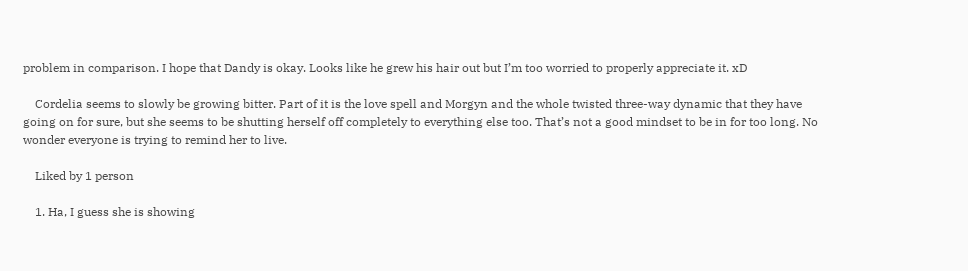problem in comparison. I hope that Dandy is okay. Looks like he grew his hair out but I’m too worried to properly appreciate it. xD

    Cordelia seems to slowly be growing bitter. Part of it is the love spell and Morgyn and the whole twisted three-way dynamic that they have going on for sure, but she seems to be shutting herself off completely to everything else too. That’s not a good mindset to be in for too long. No wonder everyone is trying to remind her to live.

    Liked by 1 person

    1. Ha, I guess she is showing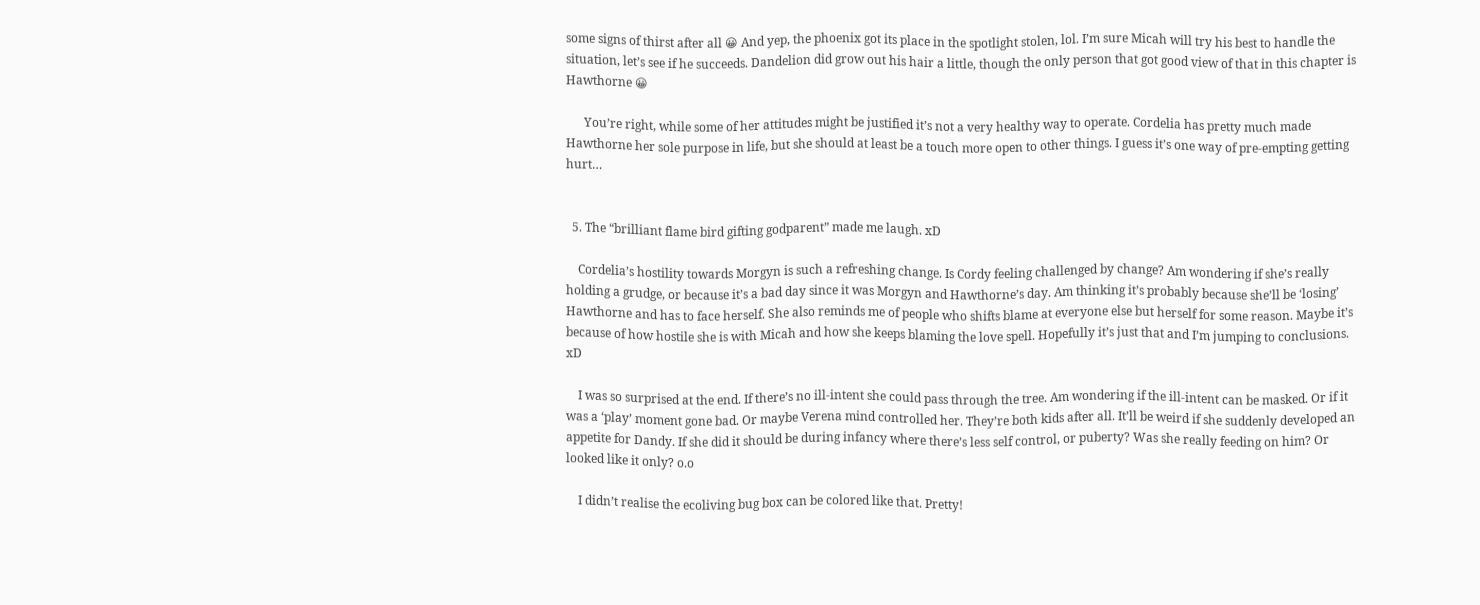some signs of thirst after all 😀 And yep, the phoenix got its place in the spotlight stolen, lol. I’m sure Micah will try his best to handle the situation, let’s see if he succeeds. Dandelion did grow out his hair a little, though the only person that got good view of that in this chapter is Hawthorne 😀

      You’re right, while some of her attitudes might be justified it’s not a very healthy way to operate. Cordelia has pretty much made Hawthorne her sole purpose in life, but she should at least be a touch more open to other things. I guess it’s one way of pre-empting getting hurt…


  5. The “brilliant flame bird gifting godparent” made me laugh. xD

    Cordelia’s hostility towards Morgyn is such a refreshing change. Is Cordy feeling challenged by change? Am wondering if she’s really holding a grudge, or because it’s a bad day since it was Morgyn and Hawthorne’s day. Am thinking it’s probably because she’ll be ‘losing’ Hawthorne and has to face herself. She also reminds me of people who shifts blame at everyone else but herself for some reason. Maybe it’s because of how hostile she is with Micah and how she keeps blaming the love spell. Hopefully it’s just that and I’m jumping to conclusions. xD

    I was so surprised at the end. If there’s no ill-intent she could pass through the tree. Am wondering if the ill-intent can be masked. Or if it was a ‘play’ moment gone bad. Or maybe Verena mind controlled her. They’re both kids after all. It’ll be weird if she suddenly developed an appetite for Dandy. If she did it should be during infancy where there’s less self control, or puberty? Was she really feeding on him? Or looked like it only? o.o

    I didn’t realise the ecoliving bug box can be colored like that. Pretty!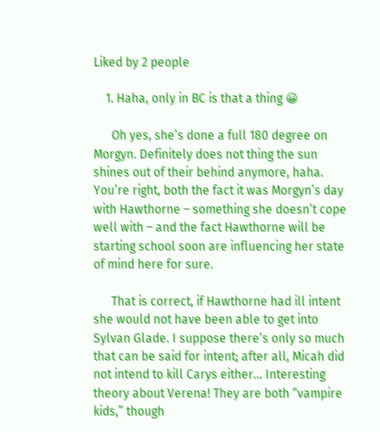Liked by 2 people

    1. Haha, only in BC is that a thing 😀

      Oh yes, she’s done a full 180 degree on Morgyn. Definitely does not thing the sun shines out of their behind anymore, haha. You’re right, both the fact it was Morgyn’s day with Hawthorne – something she doesn’t cope well with – and the fact Hawthorne will be starting school soon are influencing her state of mind here for sure.

      That is correct, if Hawthorne had ill intent she would not have been able to get into Sylvan Glade. I suppose there’s only so much that can be said for intent; after all, Micah did not intend to kill Carys either… Interesting theory about Verena! They are both “vampire kids,” though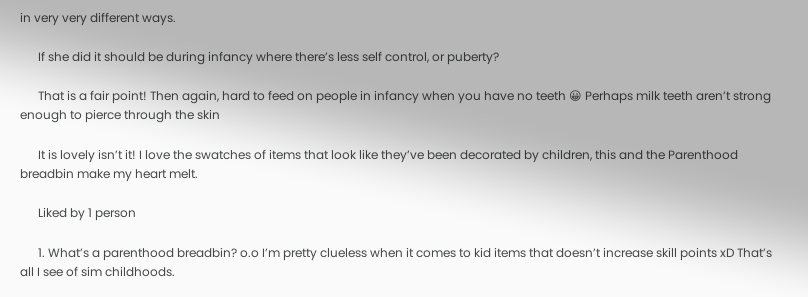in very very different ways.

      If she did it should be during infancy where there’s less self control, or puberty?

      That is a fair point! Then again, hard to feed on people in infancy when you have no teeth 😀 Perhaps milk teeth aren’t strong enough to pierce through the skin

      It is lovely isn’t it! I love the swatches of items that look like they’ve been decorated by children, this and the Parenthood breadbin make my heart melt.

      Liked by 1 person

      1. What’s a parenthood breadbin? o.o I’m pretty clueless when it comes to kid items that doesn’t increase skill points xD That’s all I see of sim childhoods.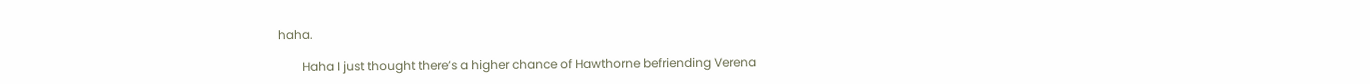haha.

        Haha I just thought there’s a higher chance of Hawthorne befriending Verena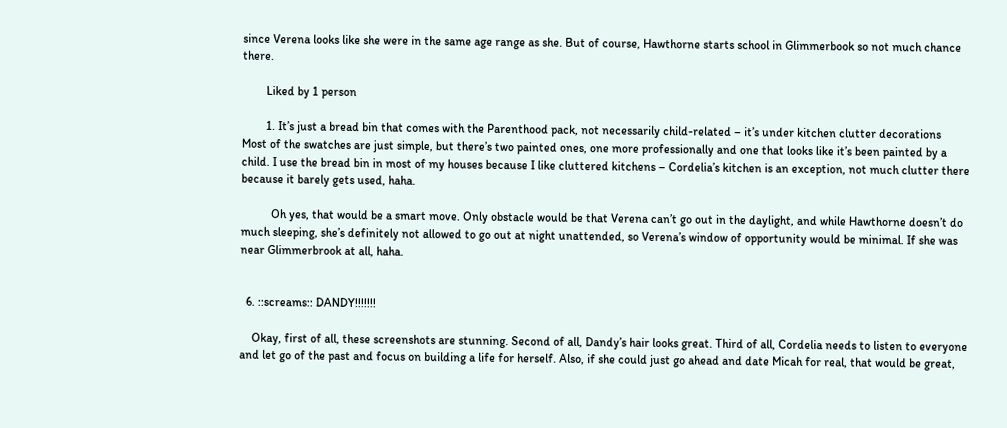since Verena looks like she were in the same age range as she. But of course, Hawthorne starts school in Glimmerbook so not much chance there.

        Liked by 1 person

        1. It’s just a bread bin that comes with the Parenthood pack, not necessarily child-related – it’s under kitchen clutter decorations  Most of the swatches are just simple, but there’s two painted ones, one more professionally and one that looks like it’s been painted by a child. I use the bread bin in most of my houses because I like cluttered kitchens – Cordelia’s kitchen is an exception, not much clutter there because it barely gets used, haha.

          Oh yes, that would be a smart move. Only obstacle would be that Verena can’t go out in the daylight, and while Hawthorne doesn’t do much sleeping, she’s definitely not allowed to go out at night unattended, so Verena’s window of opportunity would be minimal. If she was near Glimmerbrook at all, haha.


  6. ::screams:: DANDY!!!!!!!

    Okay, first of all, these screenshots are stunning. Second of all, Dandy’s hair looks great. Third of all, Cordelia needs to listen to everyone and let go of the past and focus on building a life for herself. Also, if she could just go ahead and date Micah for real, that would be great,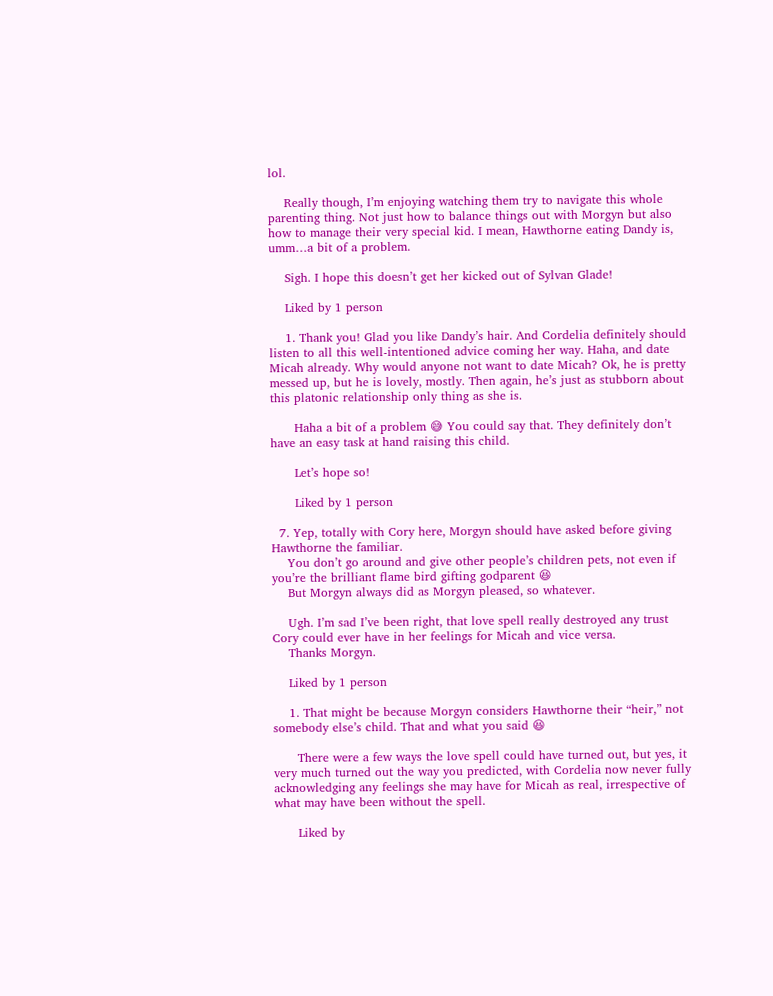lol.

    Really though, I’m enjoying watching them try to navigate this whole parenting thing. Not just how to balance things out with Morgyn but also how to manage their very special kid. I mean, Hawthorne eating Dandy is, umm…a bit of a problem.

    Sigh. I hope this doesn’t get her kicked out of Sylvan Glade!

    Liked by 1 person

    1. Thank you! Glad you like Dandy’s hair. And Cordelia definitely should listen to all this well-intentioned advice coming her way. Haha, and date Micah already. Why would anyone not want to date Micah? Ok, he is pretty messed up, but he is lovely, mostly. Then again, he’s just as stubborn about this platonic relationship only thing as she is.

      Haha a bit of a problem 😅 You could say that. They definitely don’t have an easy task at hand raising this child.

      Let’s hope so!

      Liked by 1 person

  7. Yep, totally with Cory here, Morgyn should have asked before giving Hawthorne the familiar.
    You don’t go around and give other people’s children pets, not even if you’re the brilliant flame bird gifting godparent 😆
    But Morgyn always did as Morgyn pleased, so whatever.

    Ugh. I’m sad I’ve been right, that love spell really destroyed any trust Cory could ever have in her feelings for Micah and vice versa.
    Thanks Morgyn.

    Liked by 1 person

    1. That might be because Morgyn considers Hawthorne their “heir,” not somebody else’s child. That and what you said 😆

      There were a few ways the love spell could have turned out, but yes, it very much turned out the way you predicted, with Cordelia now never fully acknowledging any feelings she may have for Micah as real, irrespective of what may have been without the spell.

      Liked by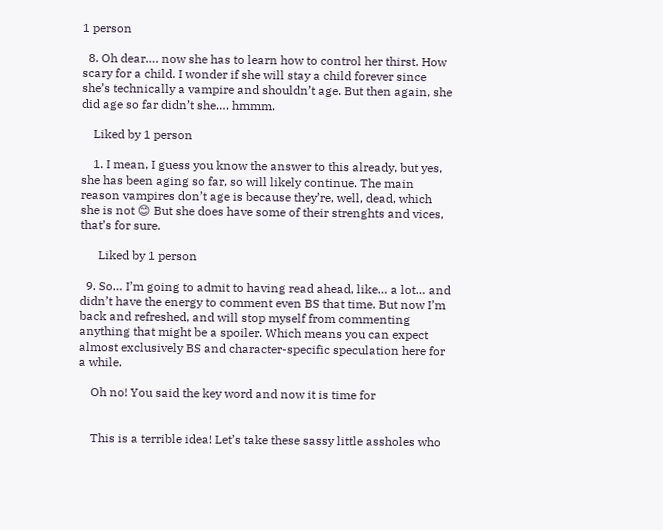1 person

  8. Oh dear…. now she has to learn how to control her thirst. How scary for a child. I wonder if she will stay a child forever since she’s technically a vampire and shouldn’t age. But then again, she did age so far didn’t she…. hmmm.

    Liked by 1 person

    1. I mean, I guess you know the answer to this already, but yes, she has been aging so far, so will likely continue. The main reason vampires don’t age is because they’re, well, dead, which she is not 😊 But she does have some of their strenghts and vices, that’s for sure.

      Liked by 1 person

  9. So… I’m going to admit to having read ahead, like… a lot… and didn’t have the energy to comment even BS that time. But now I’m back and refreshed, and will stop myself from commenting anything that might be a spoiler. Which means you can expect almost exclusively BS and character-specific speculation here for a while.

    Oh no! You said the key word and now it is time for


    This is a terrible idea! Let’s take these sassy little assholes who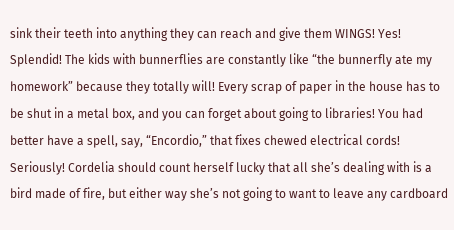sink their teeth into anything they can reach and give them WINGS! Yes! Splendid! The kids with bunnerflies are constantly like “the bunnerfly ate my homework” because they totally will! Every scrap of paper in the house has to be shut in a metal box, and you can forget about going to libraries! You had better have a spell, say, “Encordio,” that fixes chewed electrical cords! Seriously! Cordelia should count herself lucky that all she’s dealing with is a bird made of fire, but either way she’s not going to want to leave any cardboard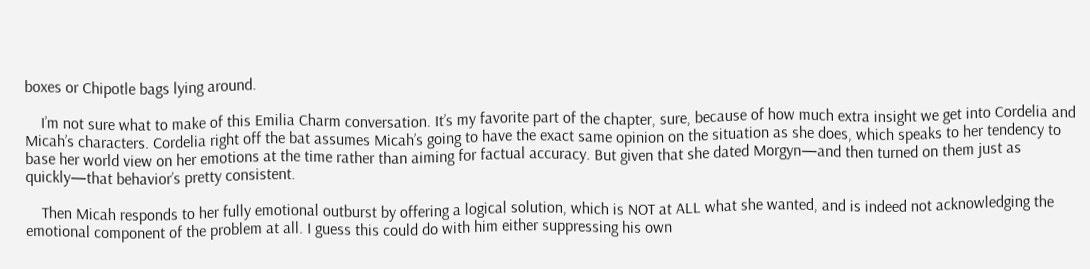boxes or Chipotle bags lying around.

    I’m not sure what to make of this Emilia Charm conversation. It’s my favorite part of the chapter, sure, because of how much extra insight we get into Cordelia and Micah’s characters. Cordelia right off the bat assumes Micah’s going to have the exact same opinion on the situation as she does, which speaks to her tendency to base her world view on her emotions at the time rather than aiming for factual accuracy. But given that she dated Morgyn—and then turned on them just as quickly—that behavior’s pretty consistent.

    Then Micah responds to her fully emotional outburst by offering a logical solution, which is NOT at ALL what she wanted, and is indeed not acknowledging the emotional component of the problem at all. I guess this could do with him either suppressing his own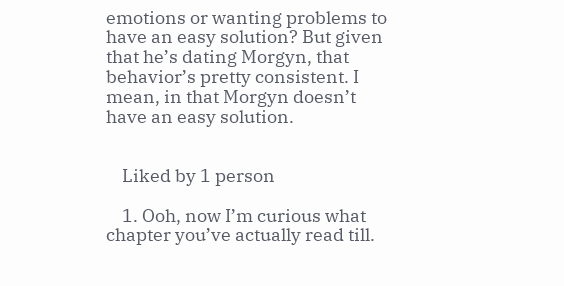emotions or wanting problems to have an easy solution? But given that he’s dating Morgyn, that behavior’s pretty consistent. I mean, in that Morgyn doesn’t have an easy solution.


    Liked by 1 person

    1. Ooh, now I’m curious what chapter you’ve actually read till.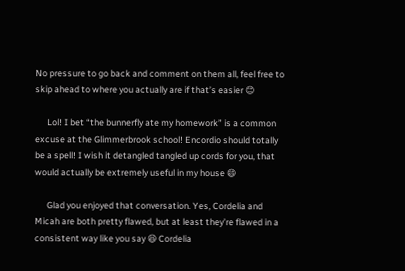No pressure to go back and comment on them all, feel free to skip ahead to where you actually are if that’s easier 😊

      Lol! I bet “the bunnerfly ate my homework” is a common excuse at the Glimmerbrook school! Encordio should totally be a spell! I wish it detangled tangled up cords for you, that would actually be extremely useful in my house 😄

      Glad you enjoyed that conversation. Yes, Cordelia and Micah are both pretty flawed, but at least they’re flawed in a consistent way like you say 😆 Cordelia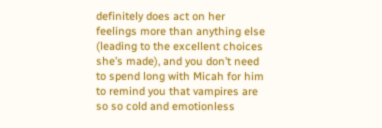definitely does act on her feelings more than anything else (leading to the excellent choices she’s made), and you don’t need to spend long with Micah for him to remind you that vampires are so so cold and emotionless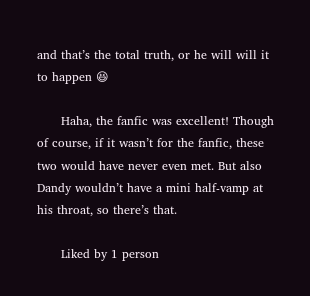and that’s the total truth, or he will will it to happen 😆

      Haha, the fanfic was excellent! Though of course, if it wasn’t for the fanfic, these two would have never even met. But also Dandy wouldn’t have a mini half-vamp at his throat, so there’s that.

      Liked by 1 person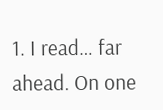1. I read… far ahead. On one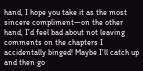hand, I hope you take it as the most sincere compliment—on the other hand, I’d feel bad about not leaving comments on the chapters I accidentally binged! Maybe I’ll catch up and then go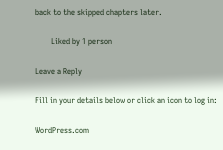back to the skipped chapters later.

        Liked by 1 person

Leave a Reply

Fill in your details below or click an icon to log in:

WordPress.com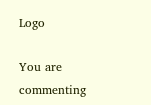Logo

You are commenting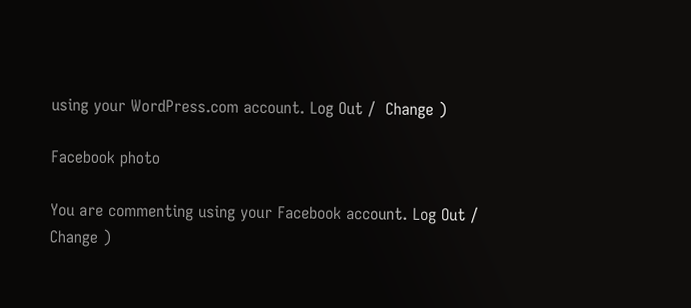using your WordPress.com account. Log Out /  Change )

Facebook photo

You are commenting using your Facebook account. Log Out /  Change )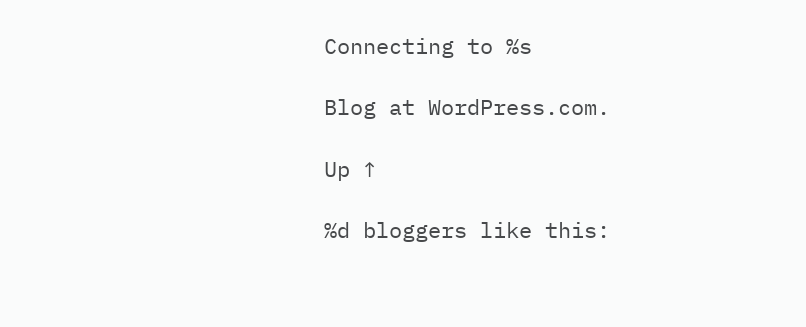Connecting to %s

Blog at WordPress.com.

Up ↑

%d bloggers like this: